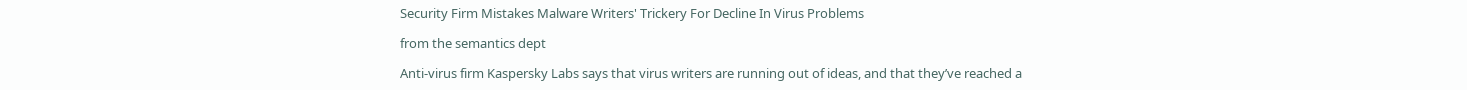Security Firm Mistakes Malware Writers' Trickery For Decline In Virus Problems

from the semantics dept

Anti-virus firm Kaspersky Labs says that virus writers are running out of ideas, and that they’ve reached a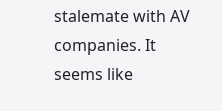stalemate with AV companies. It seems like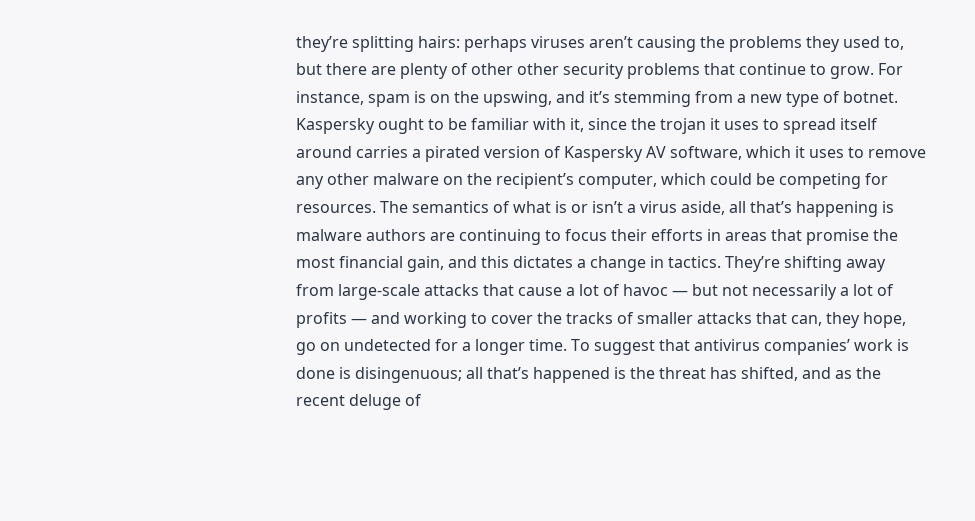they’re splitting hairs: perhaps viruses aren’t causing the problems they used to, but there are plenty of other other security problems that continue to grow. For instance, spam is on the upswing, and it’s stemming from a new type of botnet. Kaspersky ought to be familiar with it, since the trojan it uses to spread itself around carries a pirated version of Kaspersky AV software, which it uses to remove any other malware on the recipient’s computer, which could be competing for resources. The semantics of what is or isn’t a virus aside, all that’s happening is malware authors are continuing to focus their efforts in areas that promise the most financial gain, and this dictates a change in tactics. They’re shifting away from large-scale attacks that cause a lot of havoc — but not necessarily a lot of profits — and working to cover the tracks of smaller attacks that can, they hope, go on undetected for a longer time. To suggest that antivirus companies’ work is done is disingenuous; all that’s happened is the threat has shifted, and as the recent deluge of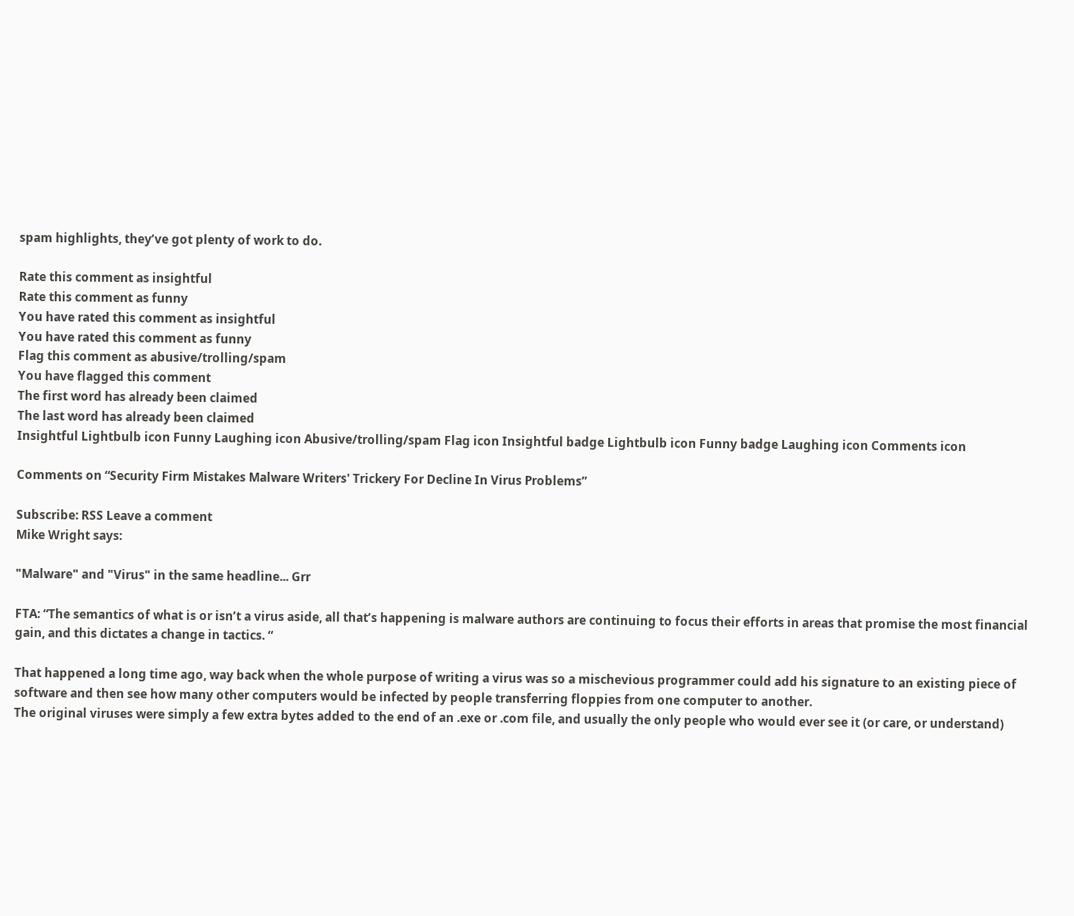spam highlights, they’ve got plenty of work to do.

Rate this comment as insightful
Rate this comment as funny
You have rated this comment as insightful
You have rated this comment as funny
Flag this comment as abusive/trolling/spam
You have flagged this comment
The first word has already been claimed
The last word has already been claimed
Insightful Lightbulb icon Funny Laughing icon Abusive/trolling/spam Flag icon Insightful badge Lightbulb icon Funny badge Laughing icon Comments icon

Comments on “Security Firm Mistakes Malware Writers' Trickery For Decline In Virus Problems”

Subscribe: RSS Leave a comment
Mike Wright says:

"Malware" and "Virus" in the same headline... Grr

FTA: “The semantics of what is or isn’t a virus aside, all that’s happening is malware authors are continuing to focus their efforts in areas that promise the most financial gain, and this dictates a change in tactics. “

That happened a long time ago, way back when the whole purpose of writing a virus was so a mischevious programmer could add his signature to an existing piece of software and then see how many other computers would be infected by people transferring floppies from one computer to another.
The original viruses were simply a few extra bytes added to the end of an .exe or .com file, and usually the only people who would ever see it (or care, or understand)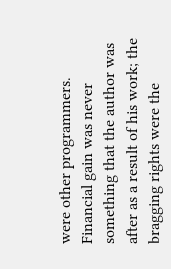were other programmers.
Financial gain was never something that the author was after as a result of his work; the bragging rights were the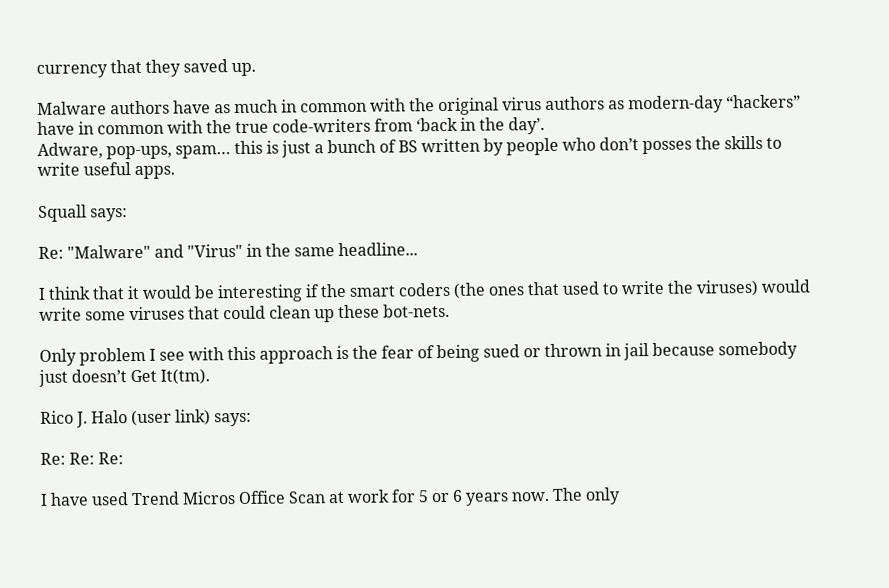currency that they saved up.

Malware authors have as much in common with the original virus authors as modern-day “hackers” have in common with the true code-writers from ‘back in the day’.
Adware, pop-ups, spam… this is just a bunch of BS written by people who don’t posses the skills to write useful apps.

Squall says:

Re: "Malware" and "Virus" in the same headline...

I think that it would be interesting if the smart coders (the ones that used to write the viruses) would write some viruses that could clean up these bot-nets.

Only problem I see with this approach is the fear of being sued or thrown in jail because somebody just doesn’t Get It(tm).

Rico J. Halo (user link) says:

Re: Re: Re:

I have used Trend Micros Office Scan at work for 5 or 6 years now. The only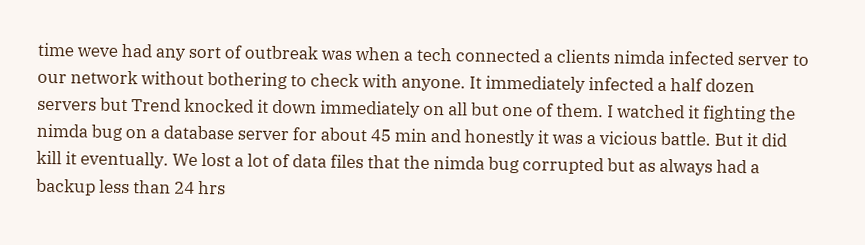time weve had any sort of outbreak was when a tech connected a clients nimda infected server to our network without bothering to check with anyone. It immediately infected a half dozen servers but Trend knocked it down immediately on all but one of them. I watched it fighting the nimda bug on a database server for about 45 min and honestly it was a vicious battle. But it did kill it eventually. We lost a lot of data files that the nimda bug corrupted but as always had a backup less than 24 hrs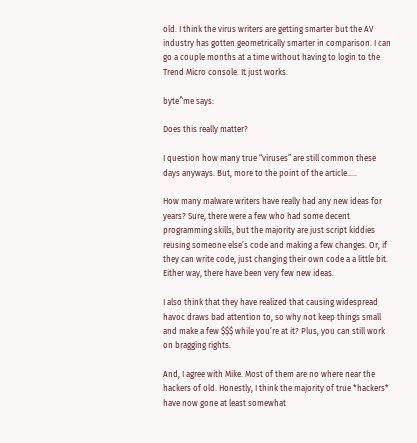old. I think the virus writers are getting smarter but the AV industry has gotten geometrically smarter in comparison. I can go a couple months at a time without having to login to the Trend Micro console. It just works.

byte^me says:

Does this really matter?

I question how many true “viruses” are still common these days anyways. But, more to the point of the article…..

How many malware writers have really had any new ideas for years? Sure, there were a few who had some decent programming skills, but the majority are just script kiddies reusing someone else’s code and making a few changes. Or, if they can write code, just changing their own code a a little bit. Either way, there have been very few new ideas.

I also think that they have realized that causing widespread havoc draws bad attention to, so why not keep things small and make a few $$$ while you’re at it? Plus, you can still work on bragging rights.

And, I agree with Mike. Most of them are no where near the hackers of old. Honestly, I think the majority of true *hackers* have now gone at least somewhat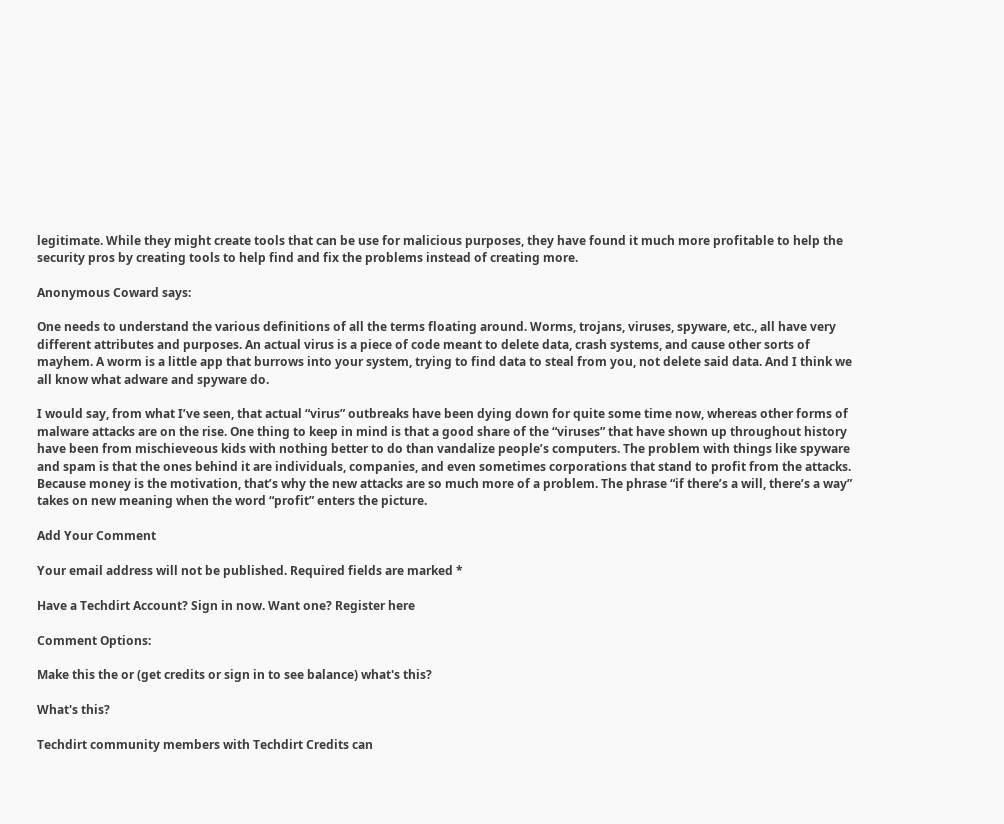legitimate. While they might create tools that can be use for malicious purposes, they have found it much more profitable to help the security pros by creating tools to help find and fix the problems instead of creating more.

Anonymous Coward says:

One needs to understand the various definitions of all the terms floating around. Worms, trojans, viruses, spyware, etc., all have very different attributes and purposes. An actual virus is a piece of code meant to delete data, crash systems, and cause other sorts of mayhem. A worm is a little app that burrows into your system, trying to find data to steal from you, not delete said data. And I think we all know what adware and spyware do.

I would say, from what I’ve seen, that actual “virus” outbreaks have been dying down for quite some time now, whereas other forms of malware attacks are on the rise. One thing to keep in mind is that a good share of the “viruses” that have shown up throughout history have been from mischieveous kids with nothing better to do than vandalize people’s computers. The problem with things like spyware and spam is that the ones behind it are individuals, companies, and even sometimes corporations that stand to profit from the attacks. Because money is the motivation, that’s why the new attacks are so much more of a problem. The phrase “if there’s a will, there’s a way” takes on new meaning when the word “profit” enters the picture.

Add Your Comment

Your email address will not be published. Required fields are marked *

Have a Techdirt Account? Sign in now. Want one? Register here

Comment Options:

Make this the or (get credits or sign in to see balance) what's this?

What's this?

Techdirt community members with Techdirt Credits can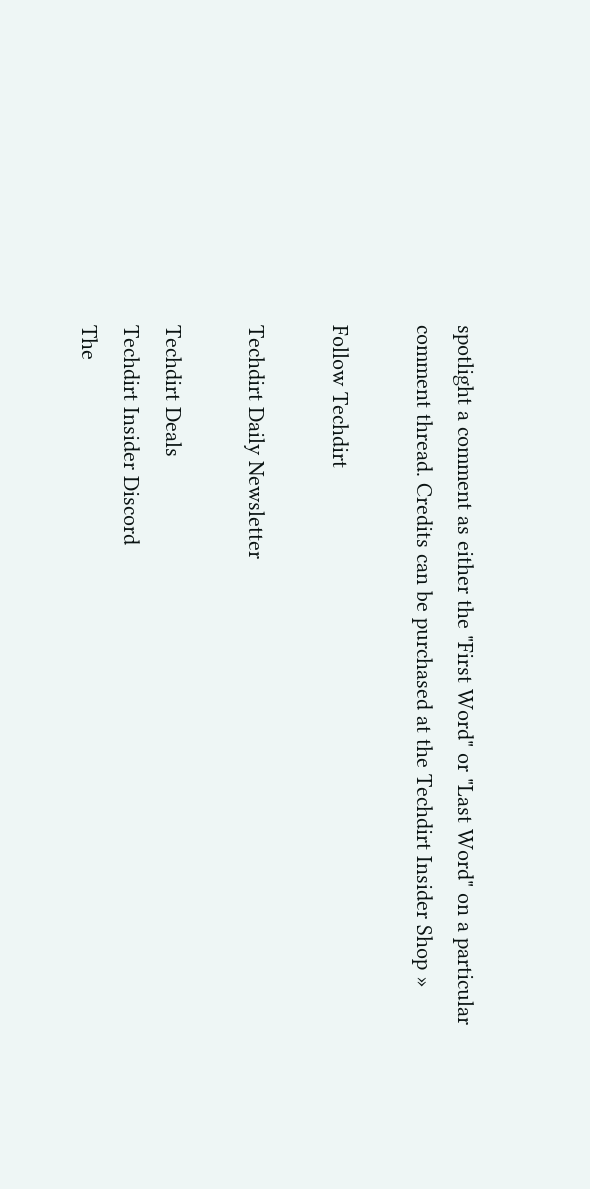spotlight a comment as either the "First Word" or "Last Word" on a particular comment thread. Credits can be purchased at the Techdirt Insider Shop »

Follow Techdirt

Techdirt Daily Newsletter

Techdirt Deals
Techdirt Insider Discord
The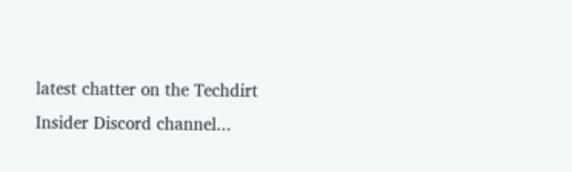latest chatter on the Techdirt Insider Discord channel...